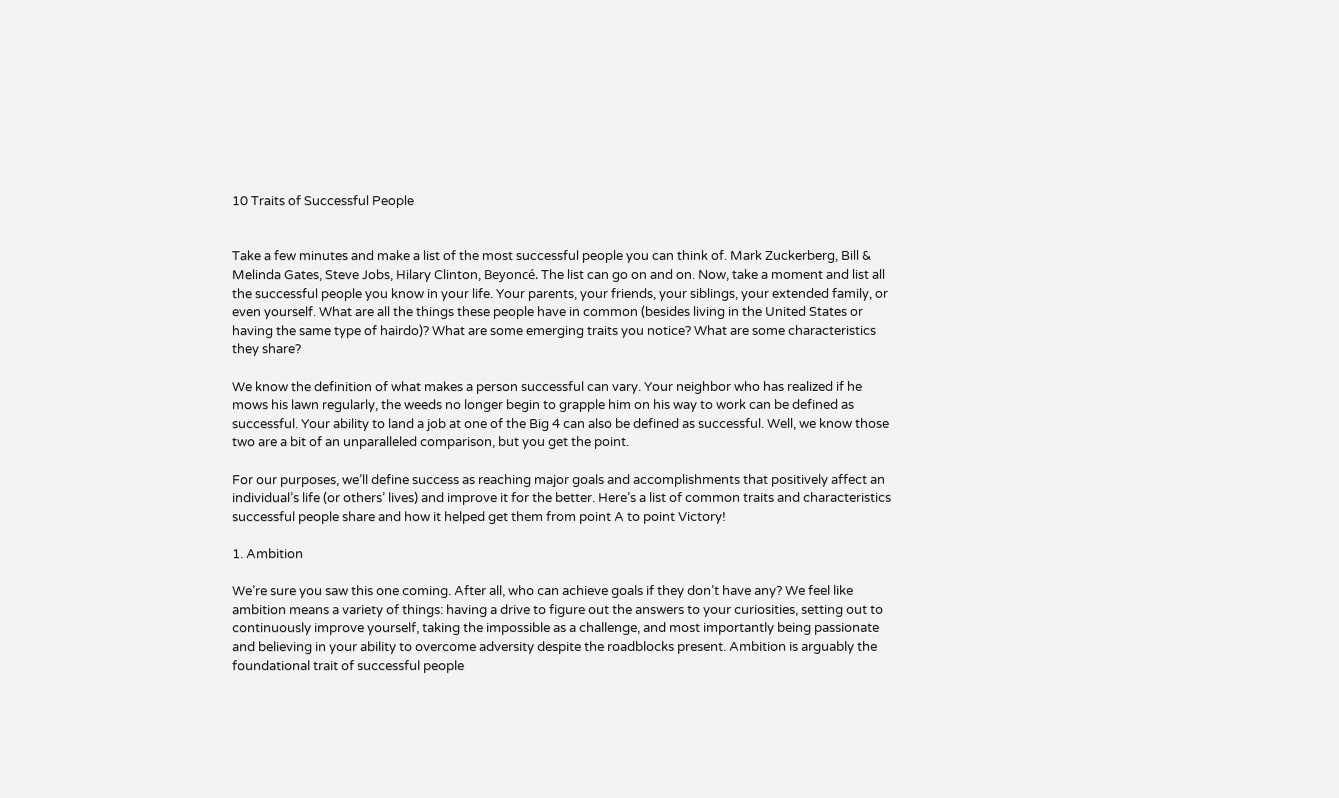10 Traits of Successful People


Take a few minutes and make a list of the most successful people you can think of. Mark Zuckerberg, Bill & Melinda Gates, Steve Jobs, Hilary Clinton, Beyoncé. The list can go on and on. Now, take a moment and list all the successful people you know in your life. Your parents, your friends, your siblings, your extended family, or even yourself. What are all the things these people have in common (besides living in the United States or having the same type of hairdo)? What are some emerging traits you notice? What are some characteristics they share?

We know the definition of what makes a person successful can vary. Your neighbor who has realized if he mows his lawn regularly, the weeds no longer begin to grapple him on his way to work can be defined as successful. Your ability to land a job at one of the Big 4 can also be defined as successful. Well, we know those two are a bit of an unparalleled comparison, but you get the point.

For our purposes, we’ll define success as reaching major goals and accomplishments that positively affect an individual’s life (or others’ lives) and improve it for the better. Here’s a list of common traits and characteristics successful people share and how it helped get them from point A to point Victory!

1. Ambition

We’re sure you saw this one coming. After all, who can achieve goals if they don’t have any? We feel like ambition means a variety of things: having a drive to figure out the answers to your curiosities, setting out to continuously improve yourself, taking the impossible as a challenge, and most importantly being passionate and believing in your ability to overcome adversity despite the roadblocks present. Ambition is arguably the foundational trait of successful people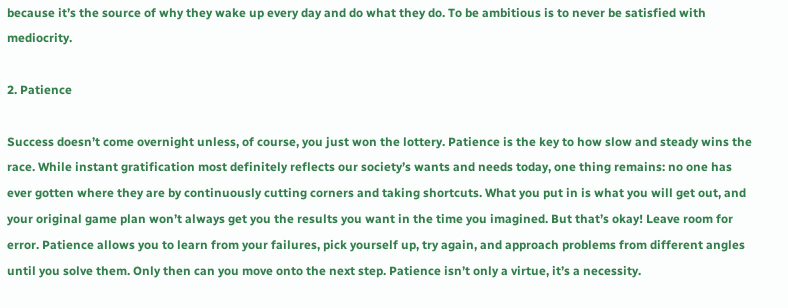because it’s the source of why they wake up every day and do what they do. To be ambitious is to never be satisfied with mediocrity.

2. Patience

Success doesn’t come overnight unless, of course, you just won the lottery. Patience is the key to how slow and steady wins the race. While instant gratification most definitely reflects our society’s wants and needs today, one thing remains: no one has ever gotten where they are by continuously cutting corners and taking shortcuts. What you put in is what you will get out, and your original game plan won’t always get you the results you want in the time you imagined. But that’s okay! Leave room for error. Patience allows you to learn from your failures, pick yourself up, try again, and approach problems from different angles until you solve them. Only then can you move onto the next step. Patience isn’t only a virtue, it’s a necessity.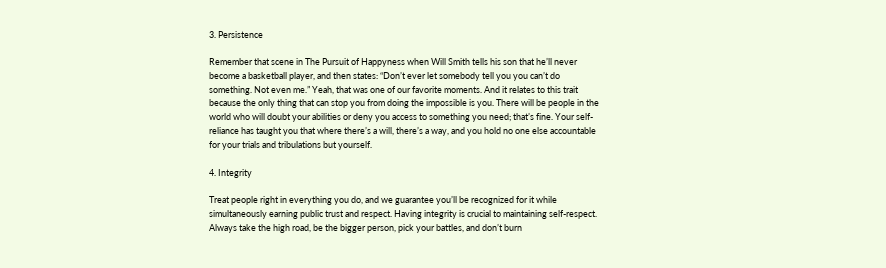3. Persistence

Remember that scene in The Pursuit of Happyness when Will Smith tells his son that he’ll never become a basketball player, and then states: “Don’t ever let somebody tell you you can’t do something. Not even me.” Yeah, that was one of our favorite moments. And it relates to this trait because the only thing that can stop you from doing the impossible is you. There will be people in the world who will doubt your abilities or deny you access to something you need; that’s fine. Your self-reliance has taught you that where there’s a will, there’s a way, and you hold no one else accountable for your trials and tribulations but yourself.

4. Integrity

Treat people right in everything you do, and we guarantee you’ll be recognized for it while simultaneously earning public trust and respect. Having integrity is crucial to maintaining self-respect. Always take the high road, be the bigger person, pick your battles, and don’t burn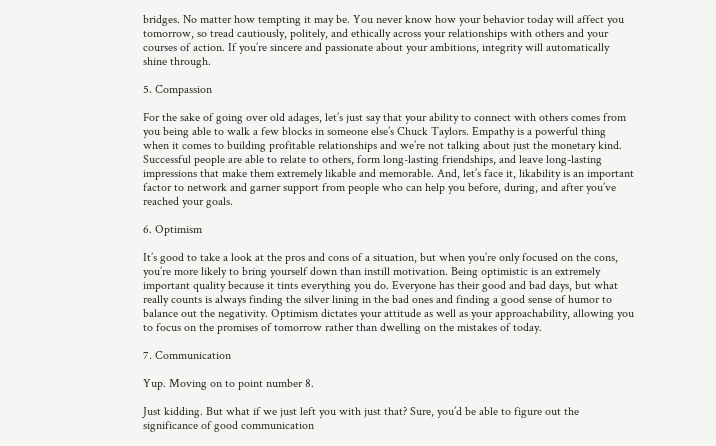bridges. No matter how tempting it may be. You never know how your behavior today will affect you tomorrow, so tread cautiously, politely, and ethically across your relationships with others and your courses of action. If you’re sincere and passionate about your ambitions, integrity will automatically shine through.

5. Compassion

For the sake of going over old adages, let’s just say that your ability to connect with others comes from you being able to walk a few blocks in someone else’s Chuck Taylors. Empathy is a powerful thing when it comes to building profitable relationships and we’re not talking about just the monetary kind. Successful people are able to relate to others, form long-lasting friendships, and leave long-lasting impressions that make them extremely likable and memorable. And, let’s face it, likability is an important factor to network and garner support from people who can help you before, during, and after you’ve reached your goals.

6. Optimism

It’s good to take a look at the pros and cons of a situation, but when you’re only focused on the cons, you’re more likely to bring yourself down than instill motivation. Being optimistic is an extremely important quality because it tints everything you do. Everyone has their good and bad days, but what really counts is always finding the silver lining in the bad ones and finding a good sense of humor to balance out the negativity. Optimism dictates your attitude as well as your approachability, allowing you to focus on the promises of tomorrow rather than dwelling on the mistakes of today.

7. Communication

Yup. Moving on to point number 8.

Just kidding. But what if we just left you with just that? Sure, you’d be able to figure out the significance of good communication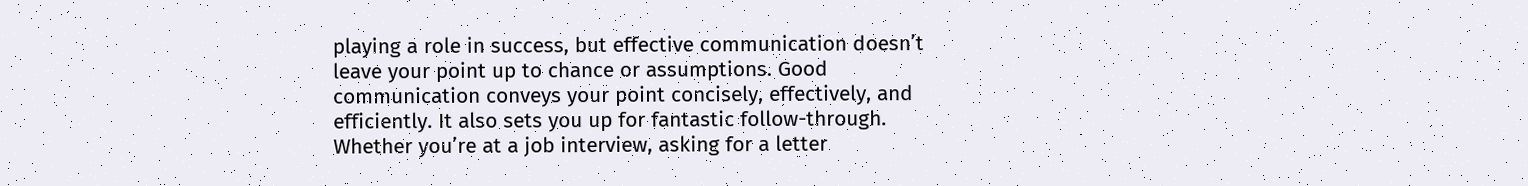playing a role in success, but effective communication doesn’t leave your point up to chance or assumptions. Good communication conveys your point concisely, effectively, and efficiently. It also sets you up for fantastic follow-through. Whether you’re at a job interview, asking for a letter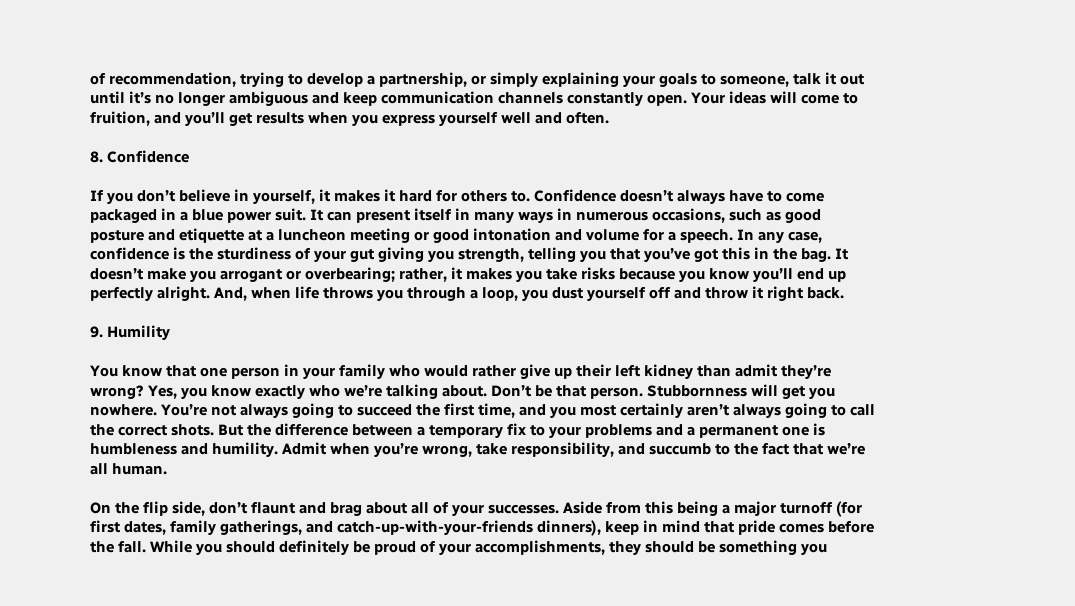of recommendation, trying to develop a partnership, or simply explaining your goals to someone, talk it out until it’s no longer ambiguous and keep communication channels constantly open. Your ideas will come to fruition, and you’ll get results when you express yourself well and often.

8. Confidence

If you don’t believe in yourself, it makes it hard for others to. Confidence doesn’t always have to come packaged in a blue power suit. It can present itself in many ways in numerous occasions, such as good posture and etiquette at a luncheon meeting or good intonation and volume for a speech. In any case, confidence is the sturdiness of your gut giving you strength, telling you that you’ve got this in the bag. It doesn’t make you arrogant or overbearing; rather, it makes you take risks because you know you’ll end up perfectly alright. And, when life throws you through a loop, you dust yourself off and throw it right back.

9. Humility

You know that one person in your family who would rather give up their left kidney than admit they’re wrong? Yes, you know exactly who we’re talking about. Don’t be that person. Stubbornness will get you nowhere. You’re not always going to succeed the first time, and you most certainly aren’t always going to call the correct shots. But the difference between a temporary fix to your problems and a permanent one is humbleness and humility. Admit when you’re wrong, take responsibility, and succumb to the fact that we’re all human.

On the flip side, don’t flaunt and brag about all of your successes. Aside from this being a major turnoff (for first dates, family gatherings, and catch-up-with-your-friends dinners), keep in mind that pride comes before the fall. While you should definitely be proud of your accomplishments, they should be something you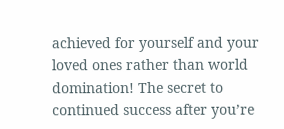achieved for yourself and your loved ones rather than world domination! The secret to continued success after you’re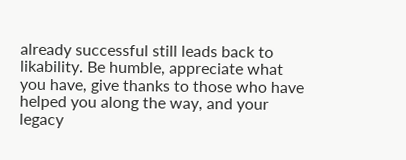already successful still leads back to likability. Be humble, appreciate what you have, give thanks to those who have helped you along the way, and your legacy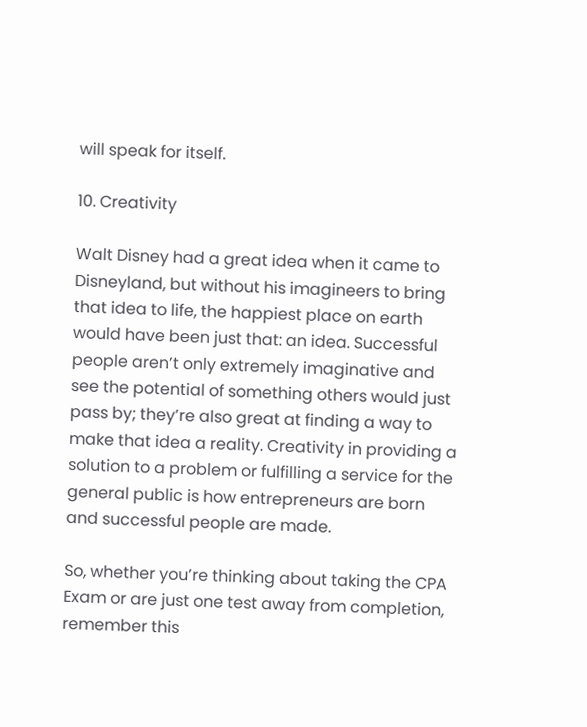will speak for itself.

10. Creativity

Walt Disney had a great idea when it came to Disneyland, but without his imagineers to bring that idea to life, the happiest place on earth would have been just that: an idea. Successful people aren’t only extremely imaginative and see the potential of something others would just pass by; they’re also great at finding a way to make that idea a reality. Creativity in providing a solution to a problem or fulfilling a service for the general public is how entrepreneurs are born and successful people are made.

So, whether you’re thinking about taking the CPA Exam or are just one test away from completion, remember this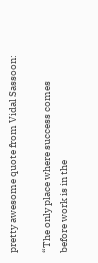pretty awesome quote from Vidal Sassoon:

“The only place where success comes before work is in the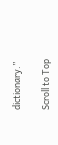dictionary.”

Scroll to Top